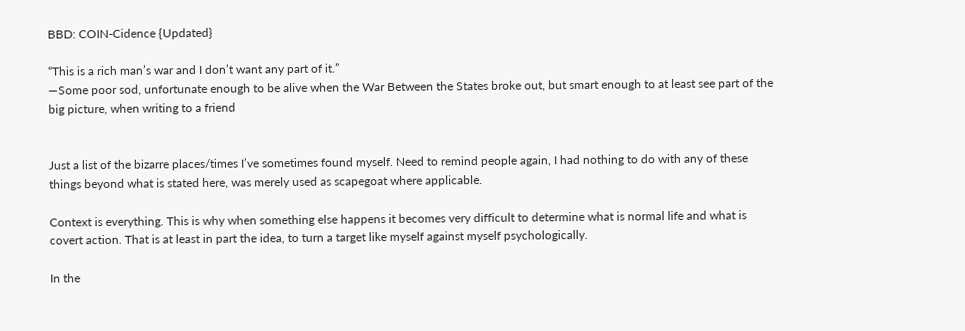BBD: COIN-Cidence {Updated}

“This is a rich man’s war and I don’t want any part of it.”
—Some poor sod, unfortunate enough to be alive when the War Between the States broke out, but smart enough to at least see part of the big picture, when writing to a friend


Just a list of the bizarre places/times I’ve sometimes found myself. Need to remind people again, I had nothing to do with any of these things beyond what is stated here, was merely used as scapegoat where applicable.

Context is everything. This is why when something else happens it becomes very difficult to determine what is normal life and what is covert action. That is at least in part the idea, to turn a target like myself against myself psychologically.

In the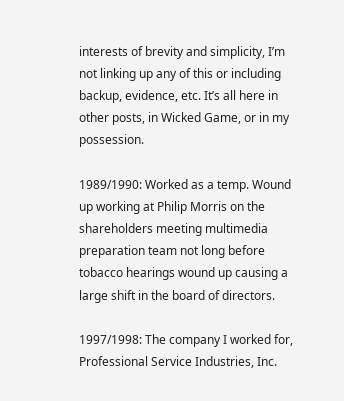interests of brevity and simplicity, I’m not linking up any of this or including backup, evidence, etc. It’s all here in other posts, in Wicked Game, or in my possession.

1989/1990: Worked as a temp. Wound up working at Philip Morris on the shareholders meeting multimedia preparation team not long before tobacco hearings wound up causing a large shift in the board of directors.

1997/1998: The company I worked for, Professional Service Industries, Inc.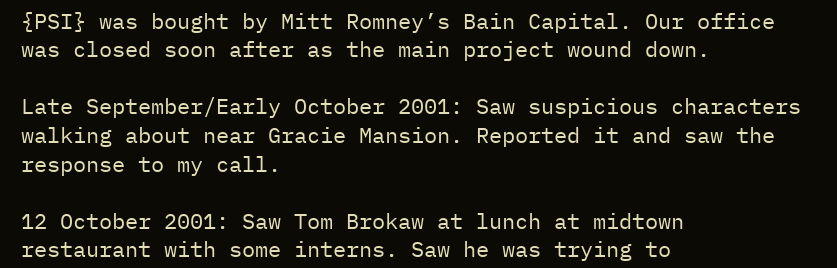{PSI} was bought by Mitt Romney’s Bain Capital. Our office was closed soon after as the main project wound down.

Late September/Early October 2001: Saw suspicious characters walking about near Gracie Mansion. Reported it and saw the response to my call.

12 October 2001: Saw Tom Brokaw at lunch at midtown restaurant with some interns. Saw he was trying to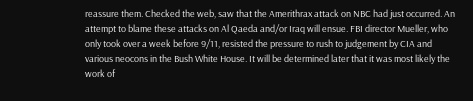reassure them. Checked the web, saw that the Amerithrax attack on NBC had just occurred. An attempt to blame these attacks on Al Qaeda and/or Iraq will ensue. FBI director Mueller, who only took over a week before 9/11, resisted the pressure to rush to judgement by CIA and various neocons in the Bush White House. It will be determined later that it was most likely the work of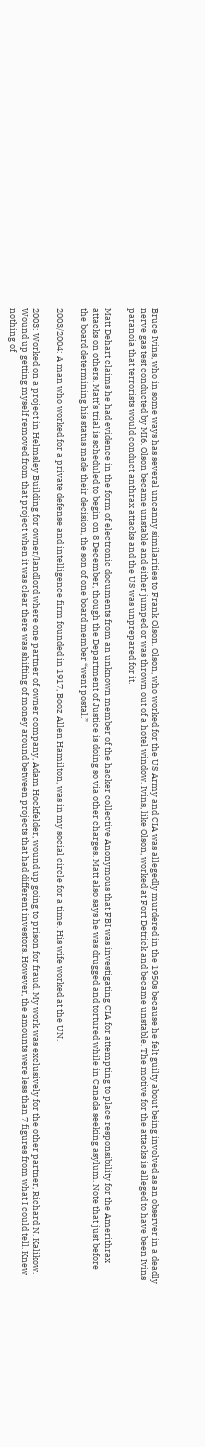Bruce Ivins, who in some ways has several uncanny similarities to Frank Olson. Olson, who worked for the US Army and CIA was allegedly murdered in the 1950s because he felt guilty about being involved as an observer in a deadly nerve gas test conducted by MI6. Olson became unstable and either jumped or was thrown out of a hotel window. Ivins, like Olson, worked at Fort Detrick and became unstable. The motive for the attacks is alleged to have been Ivins paranoia that terrorists would conduct anthrax attacks and the US was unprepared for it.

Matt Dehart claims he had evidence in the form of electronic documents from an unknown member of the hacker collective Anonymous that FBI was investigating CIA for attempting to place responsibility for the Amerithrax attacks on others. Matt’s trial is scheduled to begin on 8 December, though the Department of Justice is doing so via other charges. Matt also says he was drugged and tortured while in Canada seeking asylum. Note that just before the board determining his status made their decision, the son of one board member “went postal.”

2003/2004: A man who worked for a private defense and intelligence firm founded in 1917, Booz Allen Hamilton, was in my social circle for a time. His wife worked at the UN.

2003: Worked on a project in Helmsley Building for owner/landlord where one partner of owner company, Adam Hockfelder, wound up going to prison for fraud. My work was exclusively for the other partner, Richard N. Kalikow. Wound up getting myself removed from that project when it was clear there was shifting of money around between projects that had different investors. However, the amounts were less than 7 figures from what I could tell. Knew nothing of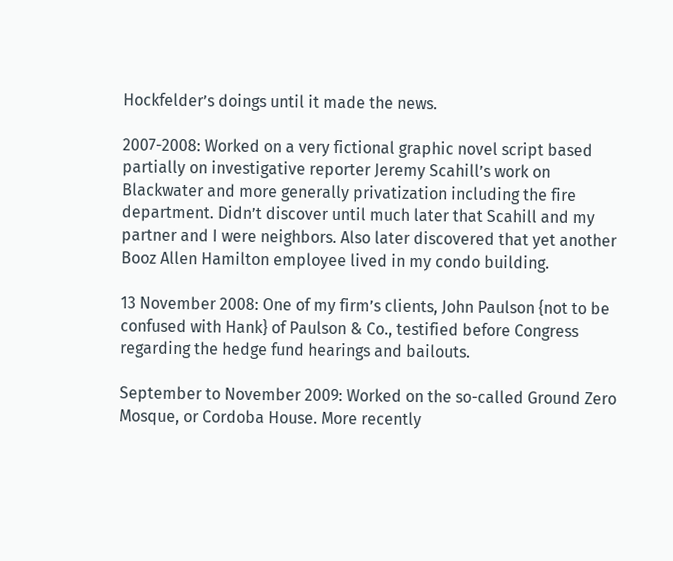Hockfelder’s doings until it made the news.

2007-2008: Worked on a very fictional graphic novel script based partially on investigative reporter Jeremy Scahill’s work on Blackwater and more generally privatization including the fire department. Didn’t discover until much later that Scahill and my partner and I were neighbors. Also later discovered that yet another Booz Allen Hamilton employee lived in my condo building.

13 November 2008: One of my firm’s clients, John Paulson {not to be confused with Hank} of Paulson & Co., testified before Congress regarding the hedge fund hearings and bailouts.

September to November 2009: Worked on the so-called Ground Zero Mosque, or Cordoba House. More recently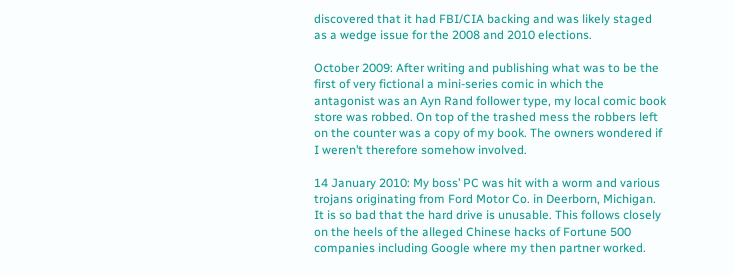discovered that it had FBI/CIA backing and was likely staged as a wedge issue for the 2008 and 2010 elections.

October 2009: After writing and publishing what was to be the first of very fictional a mini-series comic in which the antagonist was an Ayn Rand follower type, my local comic book store was robbed. On top of the trashed mess the robbers left on the counter was a copy of my book. The owners wondered if I weren’t therefore somehow involved.

14 January 2010: My boss’ PC was hit with a worm and various trojans originating from Ford Motor Co. in Deerborn, Michigan. It is so bad that the hard drive is unusable. This follows closely on the heels of the alleged Chinese hacks of Fortune 500 companies including Google where my then partner worked.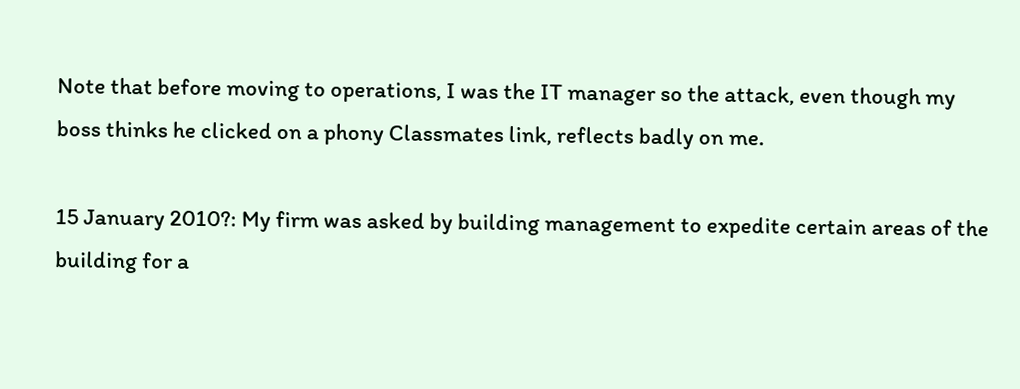Note that before moving to operations, I was the IT manager so the attack, even though my boss thinks he clicked on a phony Classmates link, reflects badly on me.

15 January 2010?: My firm was asked by building management to expedite certain areas of the building for a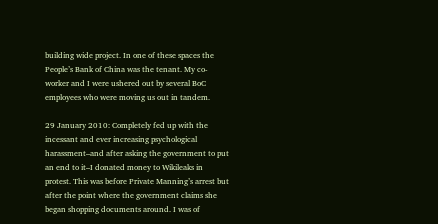building wide project. In one of these spaces the People’s Bank of China was the tenant. My co-worker and I were ushered out by several BoC employees who were moving us out in tandem.

29 January 2010: Completely fed up with the incessant and ever increasing psychological harassment–and after asking the government to put an end to it–I donated money to Wikileaks in protest. This was before Private Manning’s arrest but after the point where the government claims she began shopping documents around. I was of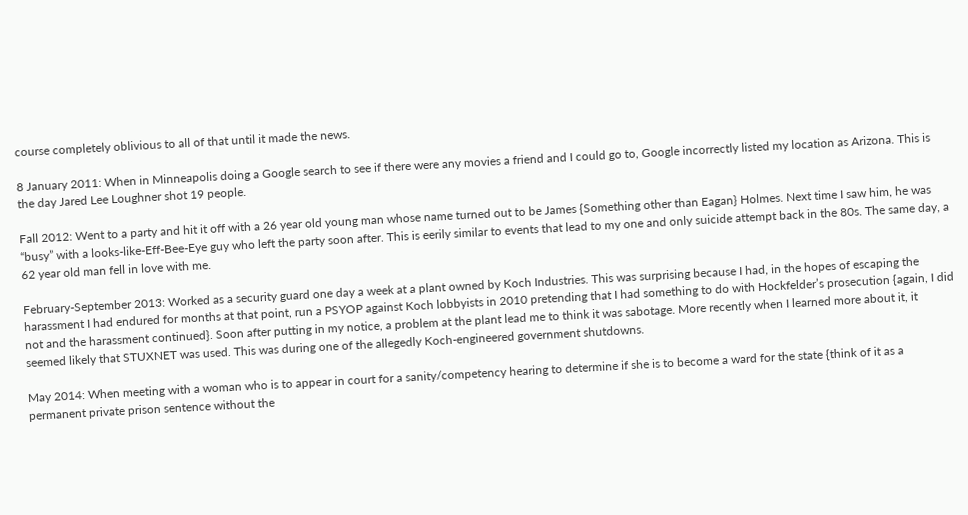course completely oblivious to all of that until it made the news.

8 January 2011: When in Minneapolis doing a Google search to see if there were any movies a friend and I could go to, Google incorrectly listed my location as Arizona. This is the day Jared Lee Loughner shot 19 people.

Fall 2012: Went to a party and hit it off with a 26 year old young man whose name turned out to be James {Something other than Eagan} Holmes. Next time I saw him, he was “busy” with a looks-like-Eff-Bee-Eye guy who left the party soon after. This is eerily similar to events that lead to my one and only suicide attempt back in the 80s. The same day, a 62 year old man fell in love with me.

February-September 2013: Worked as a security guard one day a week at a plant owned by Koch Industries. This was surprising because I had, in the hopes of escaping the harassment I had endured for months at that point, run a PSYOP against Koch lobbyists in 2010 pretending that I had something to do with Hockfelder’s prosecution {again, I did not and the harassment continued}. Soon after putting in my notice, a problem at the plant lead me to think it was sabotage. More recently when I learned more about it, it seemed likely that STUXNET was used. This was during one of the allegedly Koch-engineered government shutdowns.

May 2014: When meeting with a woman who is to appear in court for a sanity/competency hearing to determine if she is to become a ward for the state {think of it as a permanent private prison sentence without the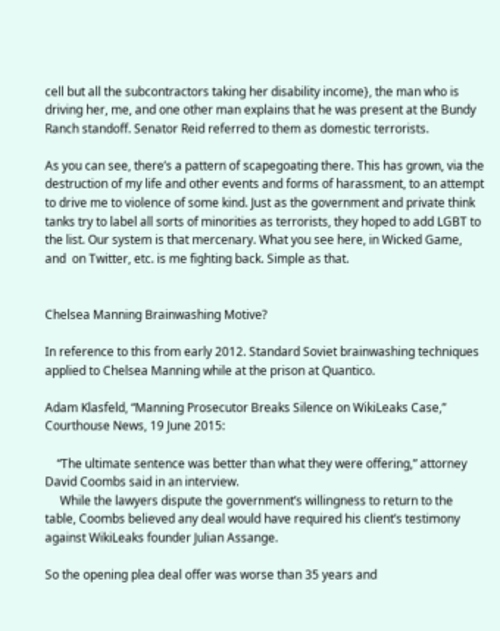cell but all the subcontractors taking her disability income}, the man who is driving her, me, and one other man explains that he was present at the Bundy Ranch standoff. Senator Reid referred to them as domestic terrorists.

As you can see, there’s a pattern of scapegoating there. This has grown, via the destruction of my life and other events and forms of harassment, to an attempt to drive me to violence of some kind. Just as the government and private think tanks try to label all sorts of minorities as terrorists, they hoped to add LGBT to the list. Our system is that mercenary. What you see here, in Wicked Game, and  on Twitter, etc. is me fighting back. Simple as that.


Chelsea Manning Brainwashing Motive?

In reference to this from early 2012. Standard Soviet brainwashing techniques applied to Chelsea Manning while at the prison at Quantico.

Adam Klasfeld, “Manning Prosecutor Breaks Silence on WikiLeaks Case,” Courthouse News, 19 June 2015:

    “The ultimate sentence was better than what they were offering,” attorney David Coombs said in an interview.
     While the lawyers dispute the government’s willingness to return to the table, Coombs believed any deal would have required his client’s testimony against WikiLeaks founder Julian Assange.

So the opening plea deal offer was worse than 35 years and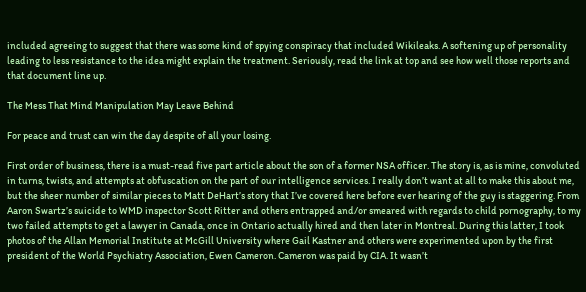included agreeing to suggest that there was some kind of spying conspiracy that included Wikileaks. A softening up of personality leading to less resistance to the idea might explain the treatment. Seriously, read the link at top and see how well those reports and that document line up.

The Mess That Mind Manipulation May Leave Behind

For peace and trust can win the day despite of all your losing.

First order of business, there is a must-read five part article about the son of a former NSA officer. The story is, as is mine, convoluted in turns, twists, and attempts at obfuscation on the part of our intelligence services. I really don’t want at all to make this about me, but the sheer number of similar pieces to Matt DeHart’s story that I’ve covered here before ever hearing of the guy is staggering. From Aaron Swartz’s suicide to WMD inspector Scott Ritter and others entrapped and/or smeared with regards to child pornography, to my two failed attempts to get a lawyer in Canada, once in Ontario actually hired and then later in Montreal. During this latter, I took photos of the Allan Memorial Institute at McGill University where Gail Kastner and others were experimented upon by the first president of the World Psychiatry Association, Ewen Cameron. Cameron was paid by CIA. It wasn’t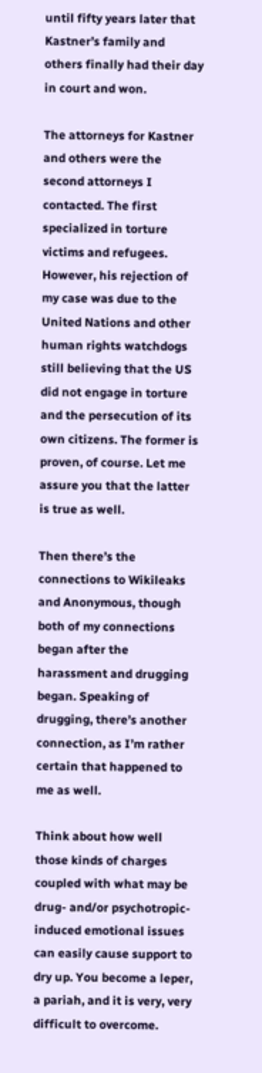until fifty years later that Kastner’s family and others finally had their day in court and won.

The attorneys for Kastner and others were the second attorneys I contacted. The first specialized in torture victims and refugees. However, his rejection of my case was due to the United Nations and other human rights watchdogs still believing that the US did not engage in torture and the persecution of its own citizens. The former is proven, of course. Let me assure you that the latter is true as well.

Then there’s the connections to Wikileaks and Anonymous, though both of my connections began after the harassment and drugging began. Speaking of drugging, there’s another connection, as I’m rather certain that happened to me as well.

Think about how well those kinds of charges coupled with what may be drug- and/or psychotropic-induced emotional issues can easily cause support to dry up. You become a leper, a pariah, and it is very, very difficult to overcome.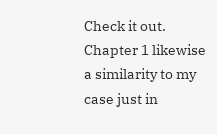Check it out. Chapter 1 likewise a similarity to my case just in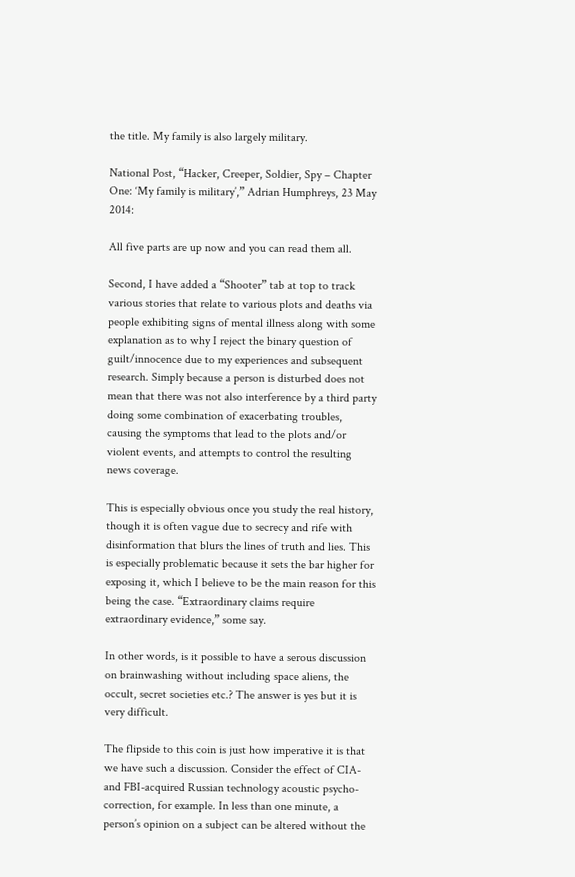the title. My family is also largely military.

National Post, “Hacker, Creeper, Soldier, Spy – Chapter One: ‘My family is military’,” Adrian Humphreys, 23 May 2014:

All five parts are up now and you can read them all.

Second, I have added a “Shooter” tab at top to track various stories that relate to various plots and deaths via people exhibiting signs of mental illness along with some explanation as to why I reject the binary question of guilt/innocence due to my experiences and subsequent research. Simply because a person is disturbed does not mean that there was not also interference by a third party doing some combination of exacerbating troubles, causing the symptoms that lead to the plots and/or violent events, and attempts to control the resulting news coverage.

This is especially obvious once you study the real history, though it is often vague due to secrecy and rife with disinformation that blurs the lines of truth and lies. This is especially problematic because it sets the bar higher for exposing it, which I believe to be the main reason for this being the case. “Extraordinary claims require extraordinary evidence,” some say.

In other words, is it possible to have a serous discussion on brainwashing without including space aliens, the occult, secret societies etc.? The answer is yes but it is very difficult.

The flipside to this coin is just how imperative it is that we have such a discussion. Consider the effect of CIA- and FBI-acquired Russian technology acoustic psycho-correction, for example. In less than one minute, a person’s opinion on a subject can be altered without the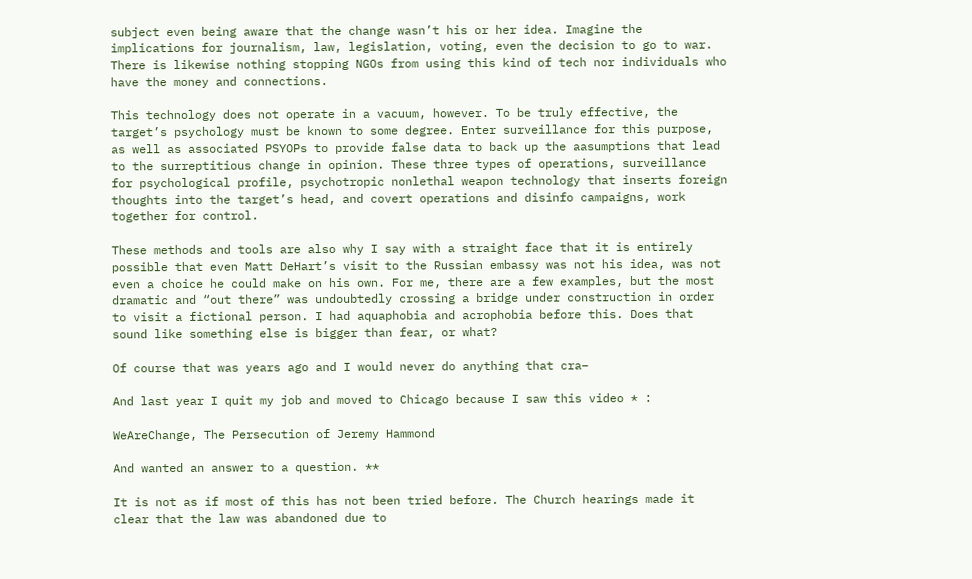subject even being aware that the change wasn’t his or her idea. Imagine the implications for journalism, law, legislation, voting, even the decision to go to war. There is likewise nothing stopping NGOs from using this kind of tech nor individuals who have the money and connections.

This technology does not operate in a vacuum, however. To be truly effective, the target’s psychology must be known to some degree. Enter surveillance for this purpose, as well as associated PSYOPs to provide false data to back up the aasumptions that lead to the surreptitious change in opinion. These three types of operations, surveillance for psychological profile, psychotropic nonlethal weapon technology that inserts foreign thoughts into the target’s head, and covert operations and disinfo campaigns, work together for control.

These methods and tools are also why I say with a straight face that it is entirely possible that even Matt DeHart’s visit to the Russian embassy was not his idea, was not even a choice he could make on his own. For me, there are a few examples, but the most dramatic and “out there” was undoubtedly crossing a bridge under construction in order to visit a fictional person. I had aquaphobia and acrophobia before this. Does that sound like something else is bigger than fear, or what?

Of course that was years ago and I would never do anything that cra–

And last year I quit my job and moved to Chicago because I saw this video * :

WeAreChange, The Persecution of Jeremy Hammond

And wanted an answer to a question. **

It is not as if most of this has not been tried before. The Church hearings made it clear that the law was abandoned due to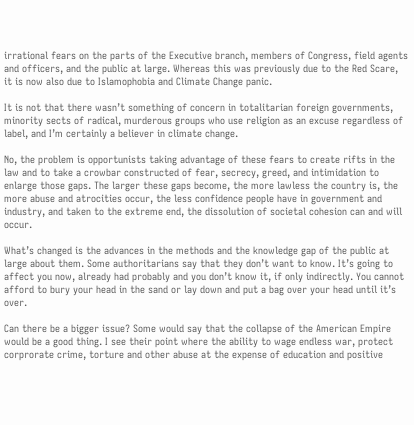irrational fears on the parts of the Executive branch, members of Congress, field agents and officers, and the public at large. Whereas this was previously due to the Red Scare, it is now also due to Islamophobia and Climate Change panic.

It is not that there wasn’t something of concern in totalitarian foreign governments, minority sects of radical, murderous groups who use religion as an excuse regardless of label, and I’m certainly a believer in climate change.

No, the problem is opportunists taking advantage of these fears to create rifts in the law and to take a crowbar constructed of fear, secrecy, greed, and intimidation to enlarge those gaps. The larger these gaps become, the more lawless the country is, the more abuse and atrocities occur, the less confidence people have in government and industry, and taken to the extreme end, the dissolution of societal cohesion can and will occur.

What’s changed is the advances in the methods and the knowledge gap of the public at large about them. Some authoritarians say that they don’t want to know. It’s going to affect you now, already had probably and you don’t know it, if only indirectly. You cannot afford to bury your head in the sand or lay down and put a bag over your head until it’s over.

Can there be a bigger issue? Some would say that the collapse of the American Empire would be a good thing. I see their point where the ability to wage endless war, protect corprorate crime, torture and other abuse at the expense of education and positive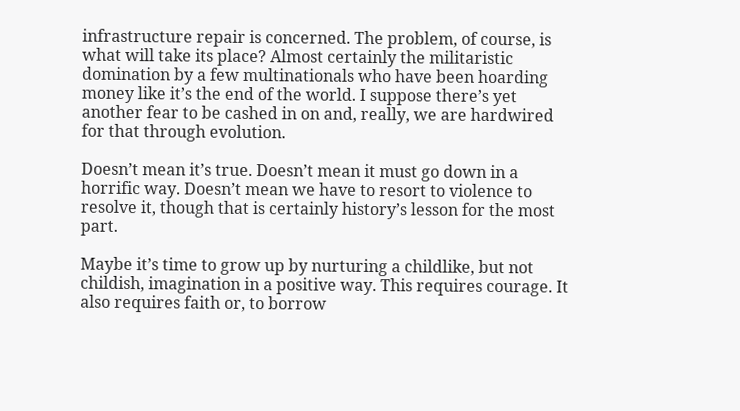infrastructure repair is concerned. The problem, of course, is what will take its place? Almost certainly the militaristic domination by a few multinationals who have been hoarding money like it’s the end of the world. I suppose there’s yet another fear to be cashed in on and, really, we are hardwired for that through evolution.

Doesn’t mean it’s true. Doesn’t mean it must go down in a horrific way. Doesn’t mean we have to resort to violence to resolve it, though that is certainly history’s lesson for the most part.

Maybe it’s time to grow up by nurturing a childlike, but not childish, imagination in a positive way. This requires courage. It also requires faith or, to borrow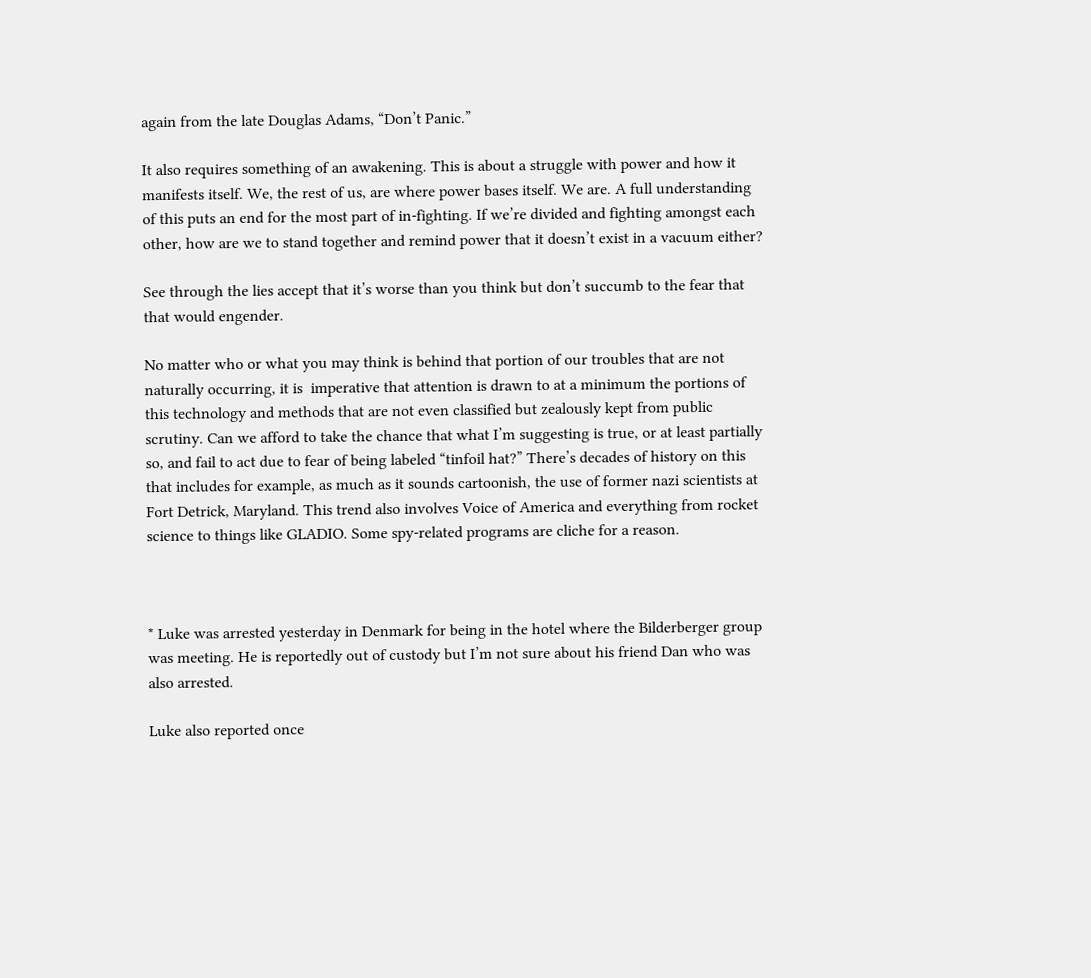again from the late Douglas Adams, “Don’t Panic.”

It also requires something of an awakening. This is about a struggle with power and how it manifests itself. We, the rest of us, are where power bases itself. We are. A full understanding of this puts an end for the most part of in-fighting. If we’re divided and fighting amongst each other, how are we to stand together and remind power that it doesn’t exist in a vacuum either?

See through the lies accept that it’s worse than you think but don’t succumb to the fear that that would engender.

No matter who or what you may think is behind that portion of our troubles that are not naturally occurring, it is  imperative that attention is drawn to at a minimum the portions of this technology and methods that are not even classified but zealously kept from public scrutiny. Can we afford to take the chance that what I’m suggesting is true, or at least partially so, and fail to act due to fear of being labeled “tinfoil hat?” There’s decades of history on this that includes for example, as much as it sounds cartoonish, the use of former nazi scientists at Fort Detrick, Maryland. This trend also involves Voice of America and everything from rocket science to things like GLADIO. Some spy-related programs are cliche for a reason.



* Luke was arrested yesterday in Denmark for being in the hotel where the Bilderberger group was meeting. He is reportedly out of custody but I’m not sure about his friend Dan who was also arrested.

Luke also reported once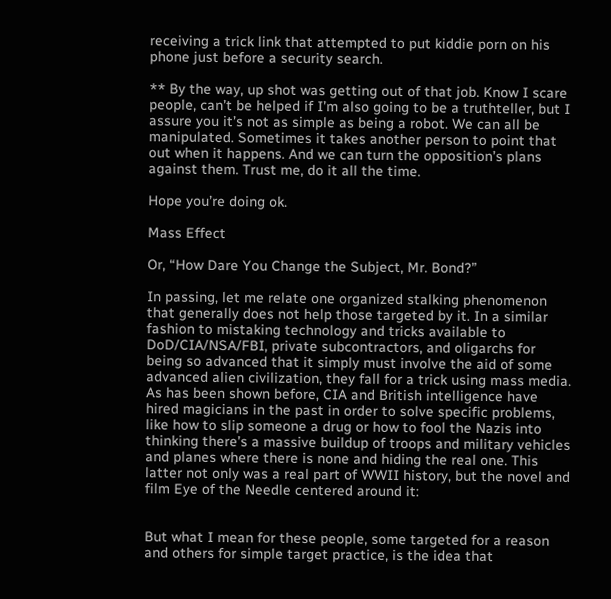receiving a trick link that attempted to put kiddie porn on his phone just before a security search.

** By the way, up shot was getting out of that job. Know I scare people, can’t be helped if I’m also going to be a truthteller, but I assure you it’s not as simple as being a robot. We can all be manipulated. Sometimes it takes another person to point that out when it happens. And we can turn the opposition’s plans against them. Trust me, do it all the time.

Hope you’re doing ok.

Mass Effect

Or, “How Dare You Change the Subject, Mr. Bond?”

In passing, let me relate one organized stalking phenomenon that generally does not help those targeted by it. In a similar fashion to mistaking technology and tricks available to DoD/CIA/NSA/FBI, private subcontractors, and oligarchs for being so advanced that it simply must involve the aid of some advanced alien civilization, they fall for a trick using mass media. As has been shown before, CIA and British intelligence have hired magicians in the past in order to solve specific problems, like how to slip someone a drug or how to fool the Nazis into thinking there’s a massive buildup of troops and military vehicles and planes where there is none and hiding the real one. This latter not only was a real part of WWII history, but the novel and film Eye of the Needle centered around it:


But what I mean for these people, some targeted for a reason and others for simple target practice, is the idea that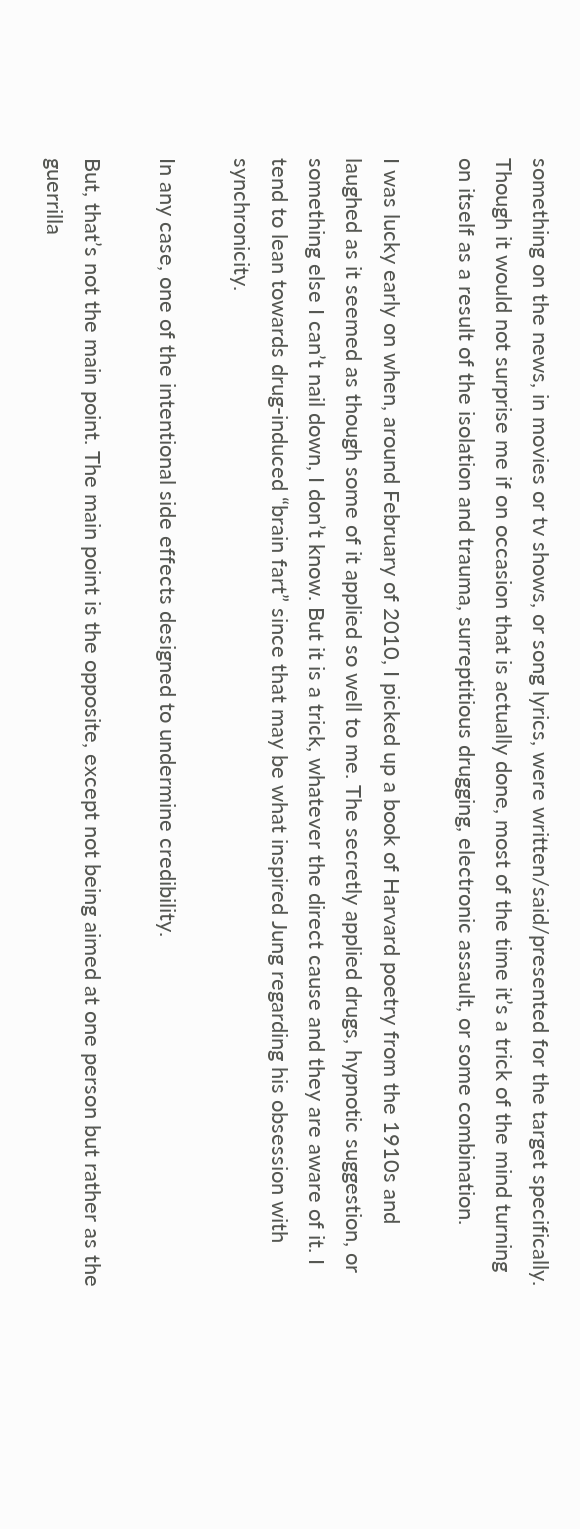something on the news, in movies or tv shows, or song lyrics, were written/said/presented for the target specifically. Though it would not surprise me if on occasion that is actually done, most of the time it’s a trick of the mind turning on itself as a result of the isolation and trauma, surreptitious drugging, electronic assault, or some combination.

I was lucky early on when, around February of 2010, I picked up a book of Harvard poetry from the 1910s and laughed as it seemed as though some of it applied so well to me. The secretly applied drugs, hypnotic suggestion, or something else I can’t nail down, I don’t know. But it is a trick, whatever the direct cause and they are aware of it. I tend to lean towards drug-induced “brain fart” since that may be what inspired Jung regarding his obsession with synchronicity.

In any case, one of the intentional side effects designed to undermine credibility.

But, that’s not the main point. The main point is the opposite, except not being aimed at one person but rather as the guerrilla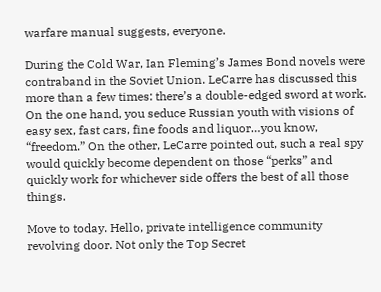warfare manual suggests, everyone.

During the Cold War, Ian Fleming’s James Bond novels were contraband in the Soviet Union. LeCarre has discussed this more than a few times: there’s a double-edged sword at work. On the one hand, you seduce Russian youth with visions of easy sex, fast cars, fine foods and liquor…you know, “freedom.” On the other, LeCarre pointed out, such a real spy would quickly become dependent on those “perks” and quickly work for whichever side offers the best of all those things.

Move to today. Hello, private intelligence community revolving door. Not only the Top Secret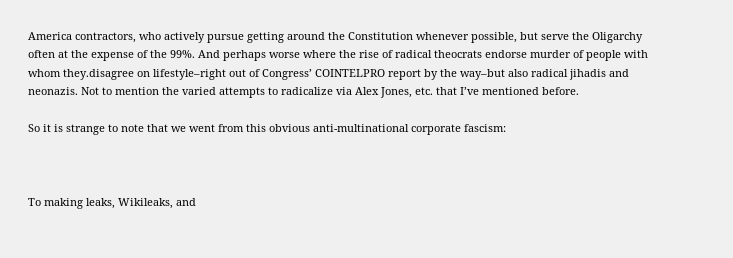America contractors, who actively pursue getting around the Constitution whenever possible, but serve the Oligarchy often at the expense of the 99%. And perhaps worse where the rise of radical theocrats endorse murder of people with whom they.disagree on lifestyle–right out of Congress’ COINTELPRO report by the way–but also radical jihadis and neonazis. Not to mention the varied attempts to radicalize via Alex Jones, etc. that I’ve mentioned before.

So it is strange to note that we went from this obvious anti-multinational corporate fascism:



To making leaks, Wikileaks, and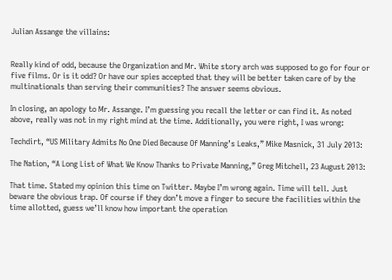Julian Assange the villains:


Really kind of odd, because the Organization and Mr. White story arch was supposed to go for four or five films. Or is it odd? Or have our spies accepted that they will be better taken care of by the multinationals than serving their communities? The answer seems obvious.

In closing, an apology to Mr. Assange. I’m guessing you recall the letter or can find it. As noted above, really was not in my right mind at the time. Additionally, you were right, I was wrong:

Techdirt, “US Military Admits No One Died Because Of Manning’s Leaks,” Mike Masnick, 31 July 2013:

The Nation, “A Long List of What We Know Thanks to Private Manning,” Greg Mitchell, 23 August 2013:

That time. Stated my opinion this time on Twitter. Maybe I’m wrong again. Time will tell. Just beware the obvious trap. Of course if they don’t move a finger to secure the facilities within the time allotted, guess we’ll know how important the operation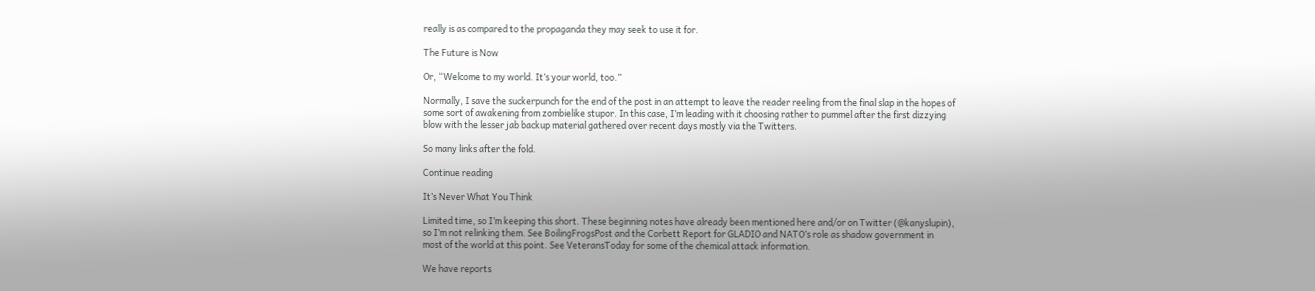really is as compared to the propaganda they may seek to use it for.

The Future is Now

Or, “Welcome to my world. It’s your world, too.”

Normally, I save the suckerpunch for the end of the post in an attempt to leave the reader reeling from the final slap in the hopes of some sort of awakening from zombielike stupor. In this case, I’m leading with it choosing rather to pummel after the first dizzying blow with the lesser jab backup material gathered over recent days mostly via the Twitters.

So many links after the fold.

Continue reading

It’s Never What You Think

Limited time, so I’m keeping this short. These beginning notes have already been mentioned here and/or on Twitter (@kanyslupin), so I’m not relinking them. See BoilingFrogsPost and the Corbett Report for GLADIO and NATO’s role as shadow government in most of the world at this point. See VeteransToday for some of the chemical attack information.

We have reports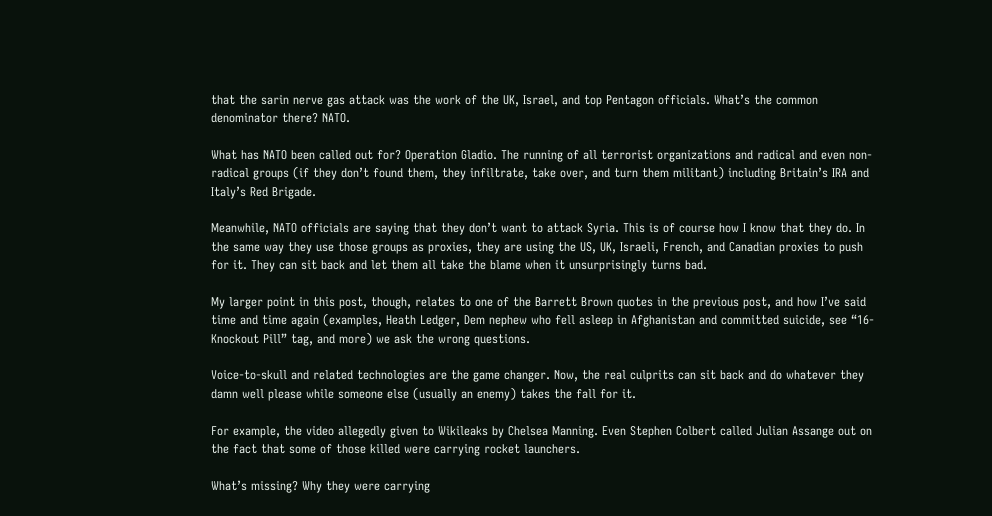that the sarin nerve gas attack was the work of the UK, Israel, and top Pentagon officials. What’s the common denominator there? NATO.

What has NATO been called out for? Operation Gladio. The running of all terrorist organizations and radical and even non-radical groups (if they don’t found them, they infiltrate, take over, and turn them militant) including Britain’s IRA and Italy’s Red Brigade.

Meanwhile, NATO officials are saying that they don’t want to attack Syria. This is of course how I know that they do. In the same way they use those groups as proxies, they are using the US, UK, Israeli, French, and Canadian proxies to push for it. They can sit back and let them all take the blame when it unsurprisingly turns bad.

My larger point in this post, though, relates to one of the Barrett Brown quotes in the previous post, and how I’ve said time and time again (examples, Heath Ledger, Dem nephew who fell asleep in Afghanistan and committed suicide, see “16-Knockout Pill” tag, and more) we ask the wrong questions.

Voice-to-skull and related technologies are the game changer. Now, the real culprits can sit back and do whatever they damn well please while someone else (usually an enemy) takes the fall for it.

For example, the video allegedly given to Wikileaks by Chelsea Manning. Even Stephen Colbert called Julian Assange out on the fact that some of those killed were carrying rocket launchers.

What’s missing? Why they were carrying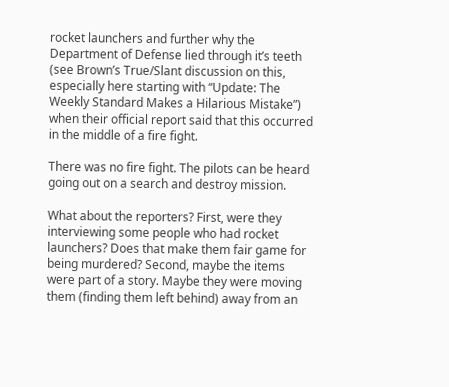rocket launchers and further why the Department of Defense lied through it’s teeth (see Brown’s True/Slant discussion on this, especially here starting with “Update: The Weekly Standard Makes a Hilarious Mistake”) when their official report said that this occurred in the middle of a fire fight.

There was no fire fight. The pilots can be heard going out on a search and destroy mission.

What about the reporters? First, were they interviewing some people who had rocket launchers? Does that make them fair game for being murdered? Second, maybe the items were part of a story. Maybe they were moving them (finding them left behind) away from an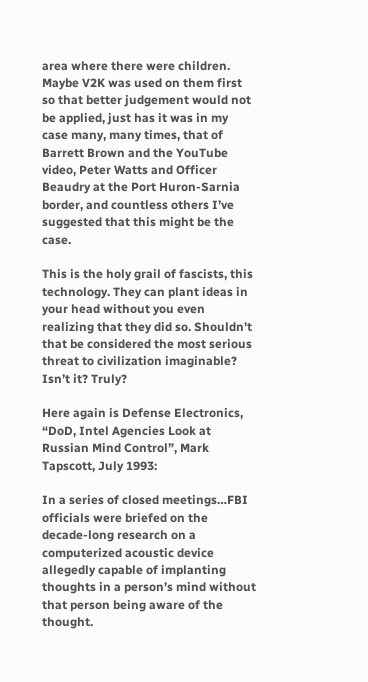area where there were children. Maybe V2K was used on them first so that better judgement would not be applied, just has it was in my case many, many times, that of Barrett Brown and the YouTube video, Peter Watts and Officer Beaudry at the Port Huron-Sarnia border, and countless others I’ve suggested that this might be the case.

This is the holy grail of fascists, this technology. They can plant ideas in your head without you even realizing that they did so. Shouldn’t that be considered the most serious threat to civilization imaginable? Isn’t it? Truly?

Here again is Defense Electronics, “DoD, Intel Agencies Look at Russian Mind Control”, Mark Tapscott, July 1993:

In a series of closed meetings…FBI officials were briefed on the decade-long research on a computerized acoustic device allegedly capable of implanting thoughts in a person’s mind without that person being aware of the thought.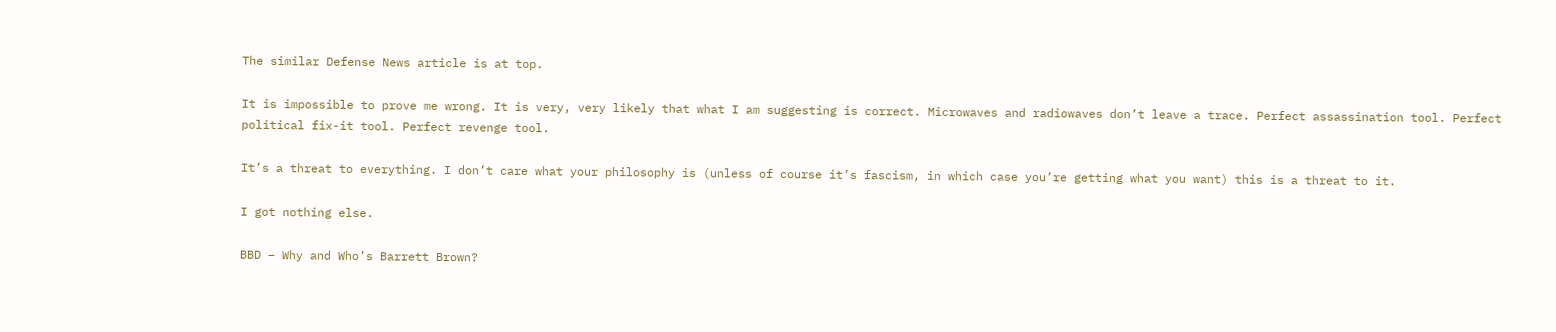The similar Defense News article is at top.

It is impossible to prove me wrong. It is very, very likely that what I am suggesting is correct. Microwaves and radiowaves don’t leave a trace. Perfect assassination tool. Perfect political fix-it tool. Perfect revenge tool.

It’s a threat to everything. I don’t care what your philosophy is (unless of course it’s fascism, in which case you’re getting what you want) this is a threat to it.

I got nothing else.

BBD – Why and Who’s Barrett Brown?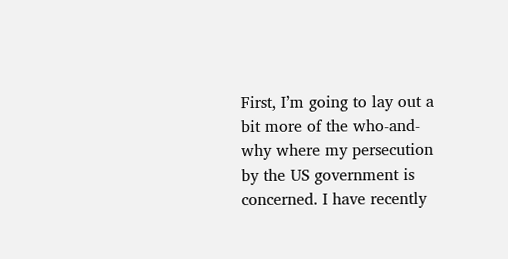First, I’m going to lay out a bit more of the who-and-why where my persecution by the US government is concerned. I have recently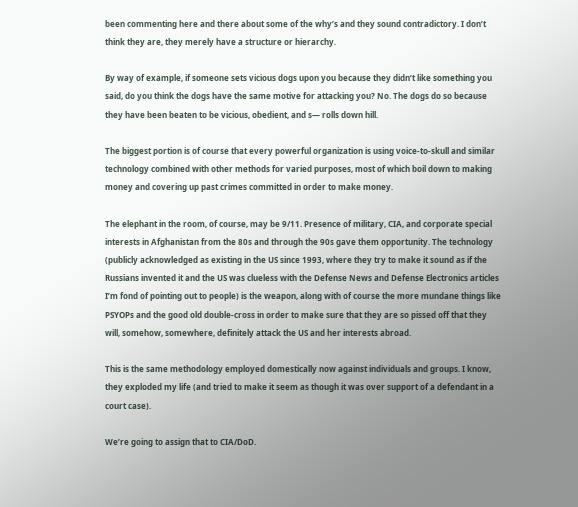been commenting here and there about some of the why’s and they sound contradictory. I don’t think they are, they merely have a structure or hierarchy.

By way of example, if someone sets vicious dogs upon you because they didn’t like something you said, do you think the dogs have the same motive for attacking you? No. The dogs do so because they have been beaten to be vicious, obedient, and s— rolls down hill.

The biggest portion is of course that every powerful organization is using voice-to-skull and similar technology combined with other methods for varied purposes, most of which boil down to making money and covering up past crimes committed in order to make money.

The elephant in the room, of course, may be 9/11. Presence of military, CIA, and corporate special interests in Afghanistan from the 80s and through the 90s gave them opportunity. The technology (publicly acknowledged as existing in the US since 1993, where they try to make it sound as if the Russians invented it and the US was clueless with the Defense News and Defense Electronics articles I’m fond of pointing out to people) is the weapon, along with of course the more mundane things like PSYOPs and the good old double-cross in order to make sure that they are so pissed off that they will, somehow, somewhere, definitely attack the US and her interests abroad.

This is the same methodology employed domestically now against individuals and groups. I know, they exploded my life (and tried to make it seem as though it was over support of a defendant in a court case).

We’re going to assign that to CIA/DoD.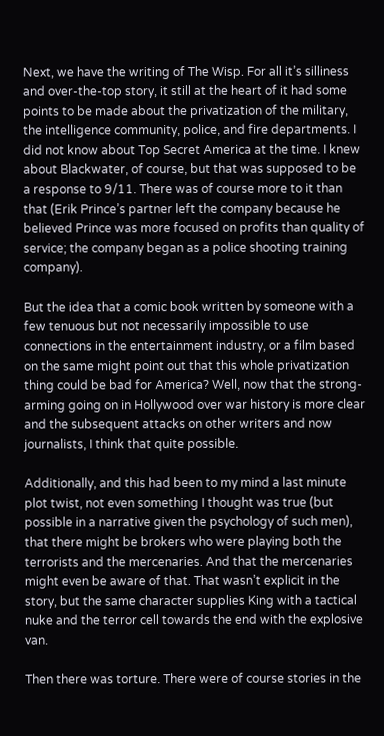Next, we have the writing of The Wisp. For all it’s silliness and over-the-top story, it still at the heart of it had some points to be made about the privatization of the military, the intelligence community, police, and fire departments. I did not know about Top Secret America at the time. I knew about Blackwater, of course, but that was supposed to be a response to 9/11. There was of course more to it than that (Erik Prince’s partner left the company because he believed Prince was more focused on profits than quality of service; the company began as a police shooting training company).

But the idea that a comic book written by someone with a few tenuous but not necessarily impossible to use connections in the entertainment industry, or a film based on the same might point out that this whole privatization thing could be bad for America? Well, now that the strong-arming going on in Hollywood over war history is more clear and the subsequent attacks on other writers and now journalists, I think that quite possible.

Additionally, and this had been to my mind a last minute plot twist, not even something I thought was true (but possible in a narrative given the psychology of such men), that there might be brokers who were playing both the terrorists and the mercenaries. And that the mercenaries might even be aware of that. That wasn’t explicit in the story, but the same character supplies King with a tactical nuke and the terror cell towards the end with the explosive van.

Then there was torture. There were of course stories in the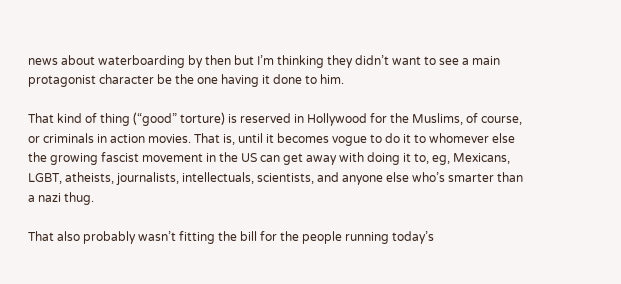news about waterboarding by then but I’m thinking they didn’t want to see a main protagonist character be the one having it done to him.

That kind of thing (“good” torture) is reserved in Hollywood for the Muslims, of course, or criminals in action movies. That is, until it becomes vogue to do it to whomever else the growing fascist movement in the US can get away with doing it to, eg, Mexicans, LGBT, atheists, journalists, intellectuals, scientists, and anyone else who’s smarter than a nazi thug.

That also probably wasn’t fitting the bill for the people running today’s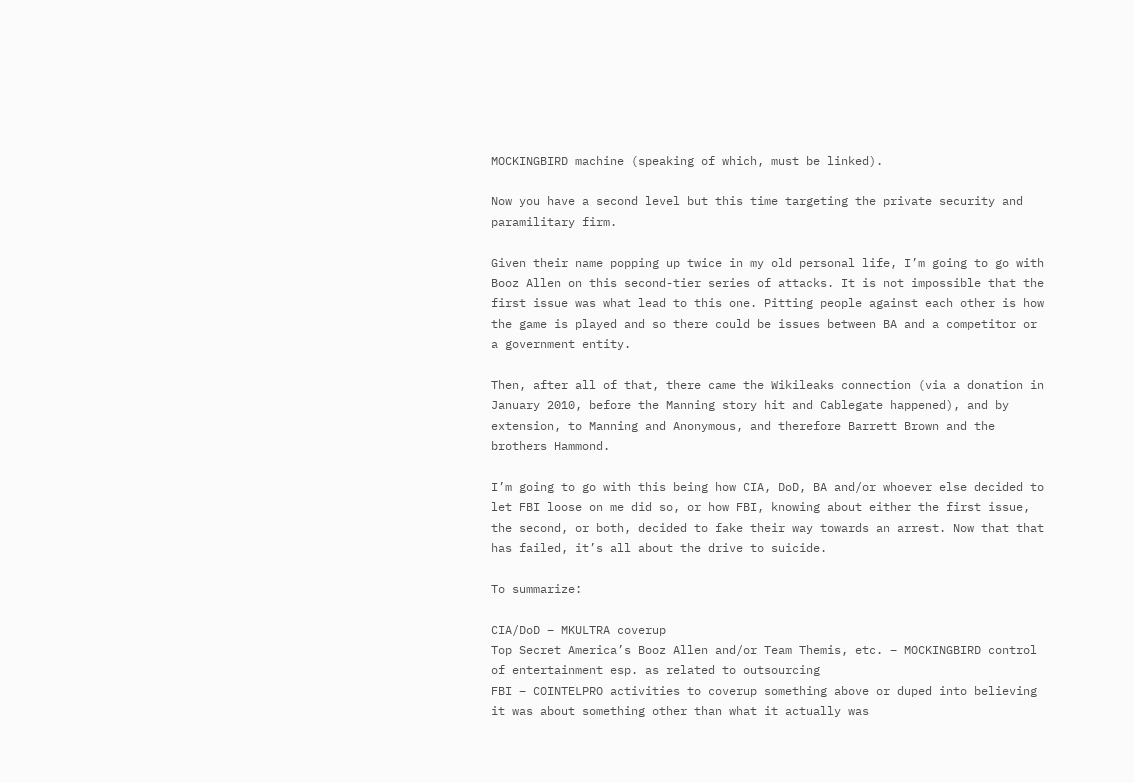MOCKINGBIRD machine (speaking of which, must be linked).

Now you have a second level but this time targeting the private security and paramilitary firm.

Given their name popping up twice in my old personal life, I’m going to go with Booz Allen on this second-tier series of attacks. It is not impossible that the first issue was what lead to this one. Pitting people against each other is how the game is played and so there could be issues between BA and a competitor or a government entity.

Then, after all of that, there came the Wikileaks connection (via a donation in January 2010, before the Manning story hit and Cablegate happened), and by extension, to Manning and Anonymous, and therefore Barrett Brown and the brothers Hammond.

I’m going to go with this being how CIA, DoD, BA and/or whoever else decided to let FBI loose on me did so, or how FBI, knowing about either the first issue, the second, or both, decided to fake their way towards an arrest. Now that that has failed, it’s all about the drive to suicide.

To summarize:

CIA/DoD – MKULTRA coverup
Top Secret America’s Booz Allen and/or Team Themis, etc. – MOCKINGBIRD control of entertainment esp. as related to outsourcing
FBI – COINTELPRO activities to coverup something above or duped into believing it was about something other than what it actually was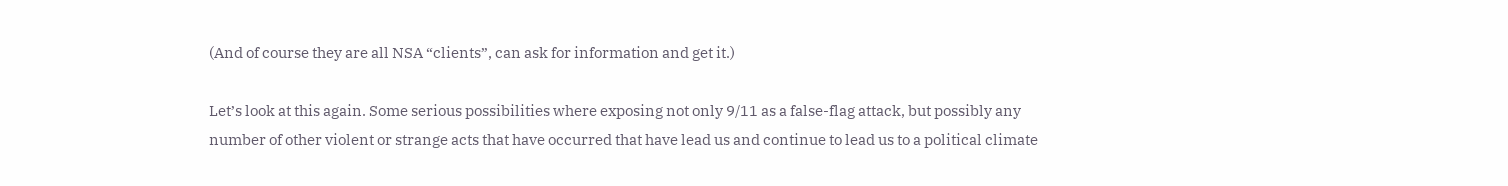(And of course they are all NSA “clients”, can ask for information and get it.)

Let’s look at this again. Some serious possibilities where exposing not only 9/11 as a false-flag attack, but possibly any number of other violent or strange acts that have occurred that have lead us and continue to lead us to a political climate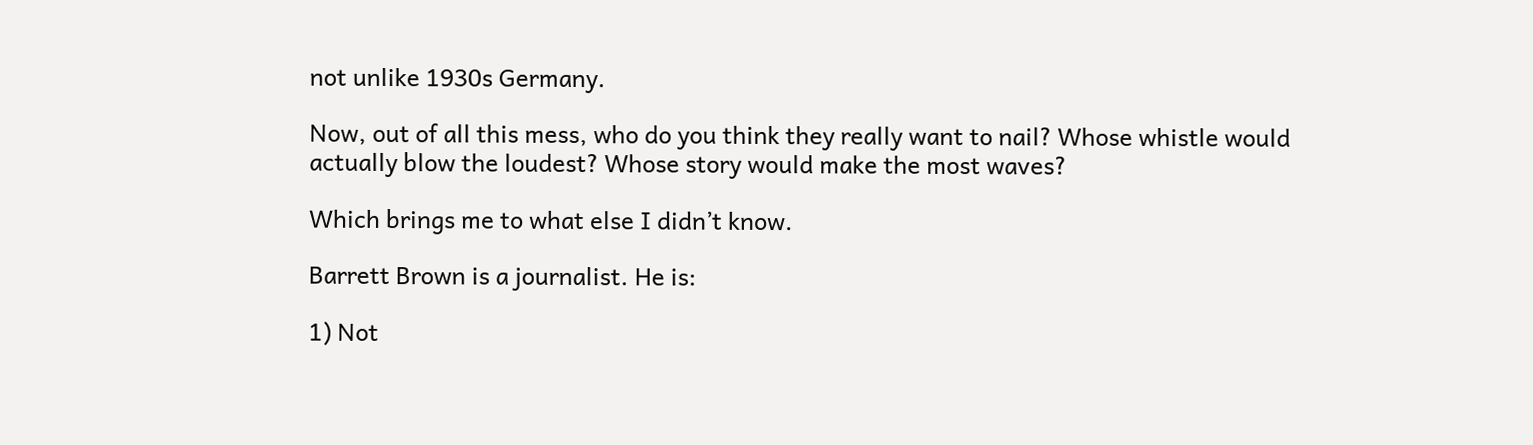not unlike 1930s Germany.

Now, out of all this mess, who do you think they really want to nail? Whose whistle would actually blow the loudest? Whose story would make the most waves?

Which brings me to what else I didn’t know.

Barrett Brown is a journalist. He is:

1) Not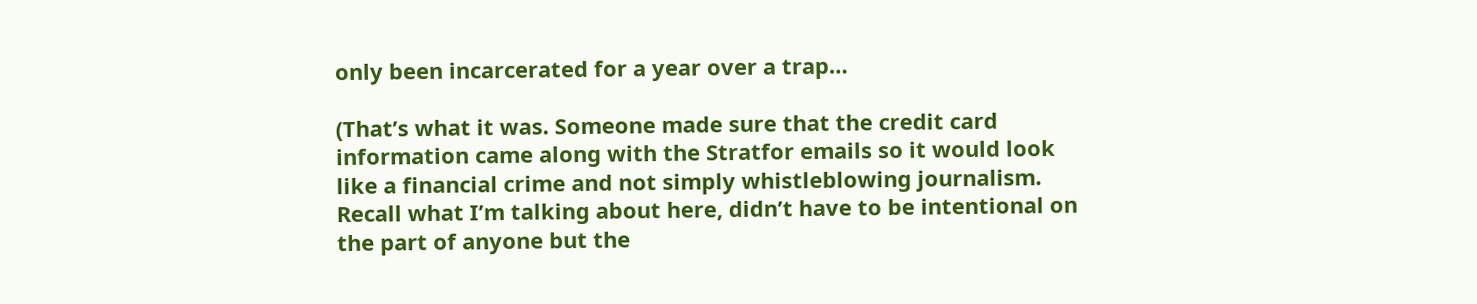only been incarcerated for a year over a trap…

(That’s what it was. Someone made sure that the credit card information came along with the Stratfor emails so it would look like a financial crime and not simply whistleblowing journalism. Recall what I’m talking about here, didn’t have to be intentional on the part of anyone but the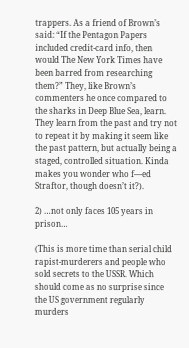trappers. As a friend of Brown’s said: “If the Pentagon Papers included credit-card info, then would The New York Times have been barred from researching them?” They, like Brown’s commenters he once compared to the sharks in Deep Blue Sea, learn. They learn from the past and try not to repeat it by making it seem like the past pattern, but actually being a staged, controlled situation. Kinda makes you wonder who f—ed Straftor, though doesn’t it?).

2) …not only faces 105 years in prison…

(This is more time than serial child rapist-murderers and people who sold secrets to the USSR. Which should come as no surprise since the US government regularly murders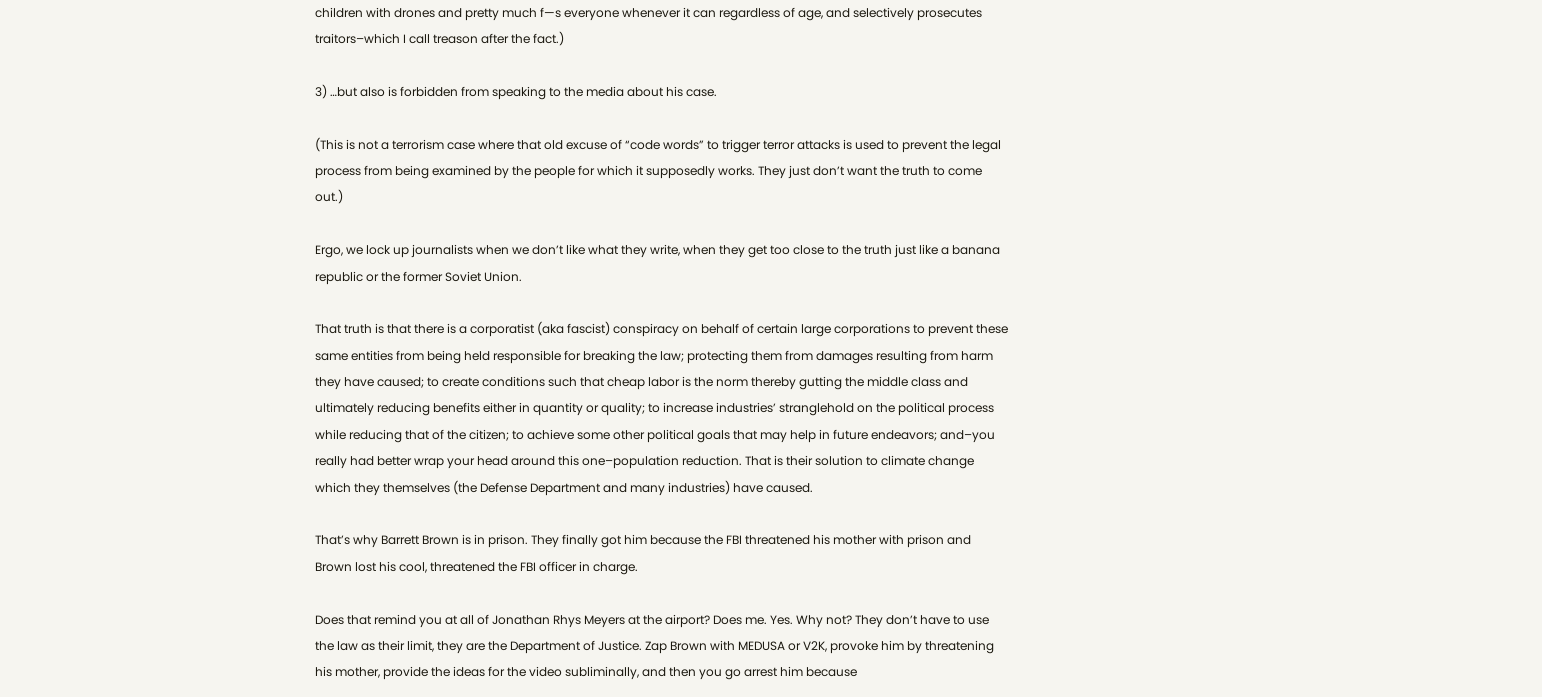children with drones and pretty much f—s everyone whenever it can regardless of age, and selectively prosecutes traitors–which I call treason after the fact.)

3) …but also is forbidden from speaking to the media about his case.

(This is not a terrorism case where that old excuse of “code words” to trigger terror attacks is used to prevent the legal process from being examined by the people for which it supposedly works. They just don’t want the truth to come out.)

Ergo, we lock up journalists when we don’t like what they write, when they get too close to the truth just like a banana republic or the former Soviet Union.

That truth is that there is a corporatist (aka fascist) conspiracy on behalf of certain large corporations to prevent these same entities from being held responsible for breaking the law; protecting them from damages resulting from harm they have caused; to create conditions such that cheap labor is the norm thereby gutting the middle class and ultimately reducing benefits either in quantity or quality; to increase industries’ stranglehold on the political process while reducing that of the citizen; to achieve some other political goals that may help in future endeavors; and–you really had better wrap your head around this one–population reduction. That is their solution to climate change which they themselves (the Defense Department and many industries) have caused.

That’s why Barrett Brown is in prison. They finally got him because the FBI threatened his mother with prison and Brown lost his cool, threatened the FBI officer in charge.

Does that remind you at all of Jonathan Rhys Meyers at the airport? Does me. Yes. Why not? They don’t have to use the law as their limit, they are the Department of Justice. Zap Brown with MEDUSA or V2K, provoke him by threatening his mother, provide the ideas for the video subliminally, and then you go arrest him because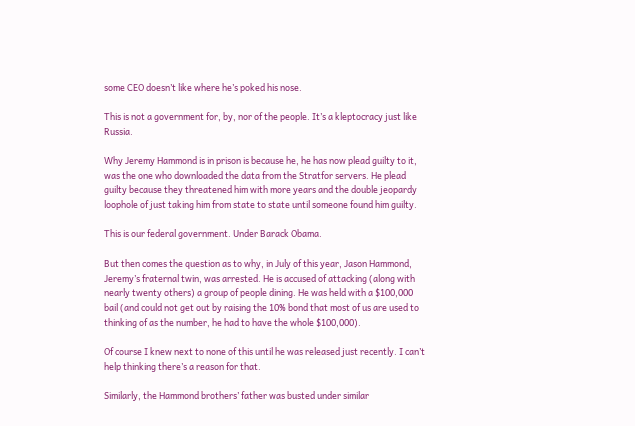some CEO doesn’t like where he’s poked his nose.

This is not a government for, by, nor of the people. It’s a kleptocracy just like Russia.

Why Jeremy Hammond is in prison is because he, he has now plead guilty to it, was the one who downloaded the data from the Stratfor servers. He plead guilty because they threatened him with more years and the double jeopardy loophole of just taking him from state to state until someone found him guilty.

This is our federal government. Under Barack Obama.

But then comes the question as to why, in July of this year, Jason Hammond, Jeremy’s fraternal twin, was arrested. He is accused of attacking (along with nearly twenty others) a group of people dining. He was held with a $100,000 bail (and could not get out by raising the 10% bond that most of us are used to thinking of as the number, he had to have the whole $100,000).

Of course I knew next to none of this until he was released just recently. I can’t help thinking there’s a reason for that.

Similarly, the Hammond brothers’ father was busted under similar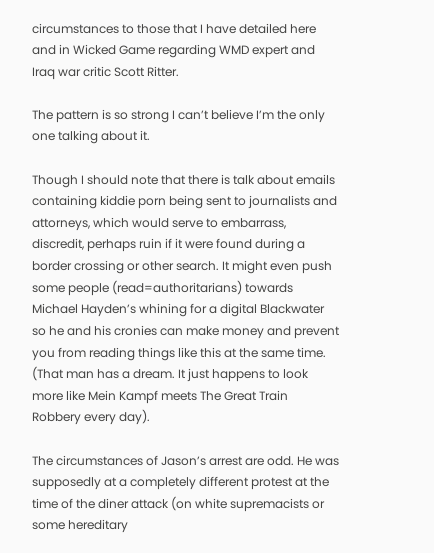circumstances to those that I have detailed here and in Wicked Game regarding WMD expert and Iraq war critic Scott Ritter.

The pattern is so strong I can’t believe I’m the only one talking about it.

Though I should note that there is talk about emails containing kiddie porn being sent to journalists and attorneys, which would serve to embarrass, discredit, perhaps ruin if it were found during a border crossing or other search. It might even push some people (read=authoritarians) towards Michael Hayden’s whining for a digital Blackwater so he and his cronies can make money and prevent you from reading things like this at the same time. (That man has a dream. It just happens to look more like Mein Kampf meets The Great Train Robbery every day).

The circumstances of Jason’s arrest are odd. He was supposedly at a completely different protest at the time of the diner attack (on white supremacists or some hereditary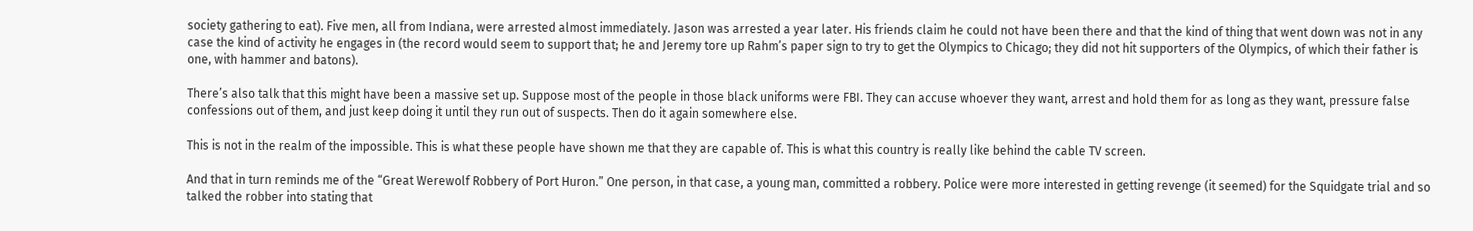society gathering to eat). Five men, all from Indiana, were arrested almost immediately. Jason was arrested a year later. His friends claim he could not have been there and that the kind of thing that went down was not in any case the kind of activity he engages in (the record would seem to support that; he and Jeremy tore up Rahm’s paper sign to try to get the Olympics to Chicago; they did not hit supporters of the Olympics, of which their father is one, with hammer and batons).

There’s also talk that this might have been a massive set up. Suppose most of the people in those black uniforms were FBI. They can accuse whoever they want, arrest and hold them for as long as they want, pressure false confessions out of them, and just keep doing it until they run out of suspects. Then do it again somewhere else.

This is not in the realm of the impossible. This is what these people have shown me that they are capable of. This is what this country is really like behind the cable TV screen.

And that in turn reminds me of the “Great Werewolf Robbery of Port Huron.” One person, in that case, a young man, committed a robbery. Police were more interested in getting revenge (it seemed) for the Squidgate trial and so talked the robber into stating that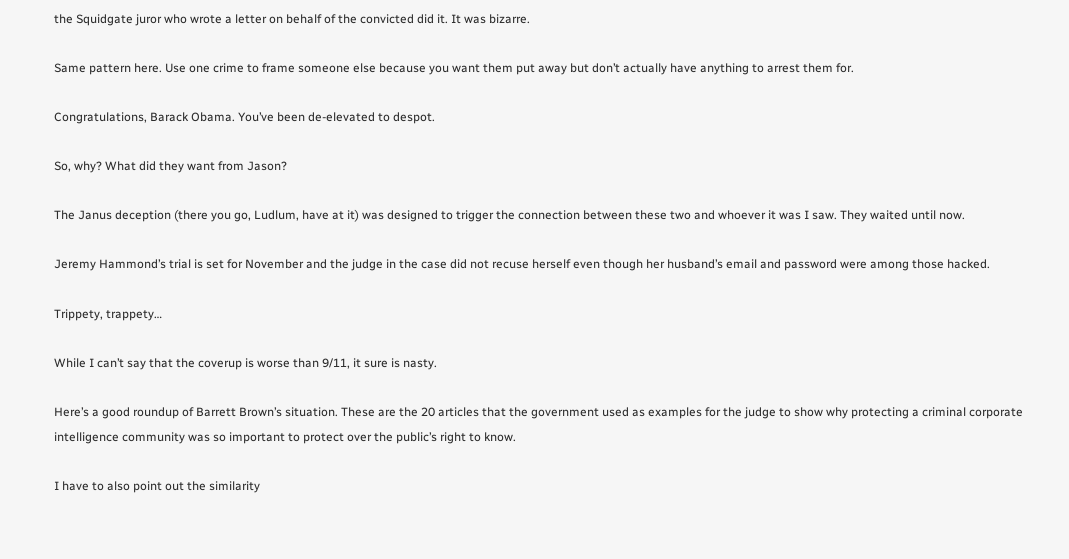the Squidgate juror who wrote a letter on behalf of the convicted did it. It was bizarre.

Same pattern here. Use one crime to frame someone else because you want them put away but don’t actually have anything to arrest them for.

Congratulations, Barack Obama. You’ve been de-elevated to despot.

So, why? What did they want from Jason?

The Janus deception (there you go, Ludlum, have at it) was designed to trigger the connection between these two and whoever it was I saw. They waited until now.

Jeremy Hammond’s trial is set for November and the judge in the case did not recuse herself even though her husband’s email and password were among those hacked.

Trippety, trappety…

While I can’t say that the coverup is worse than 9/11, it sure is nasty.

Here’s a good roundup of Barrett Brown’s situation. These are the 20 articles that the government used as examples for the judge to show why protecting a criminal corporate intelligence community was so important to protect over the public’s right to know.

I have to also point out the similarity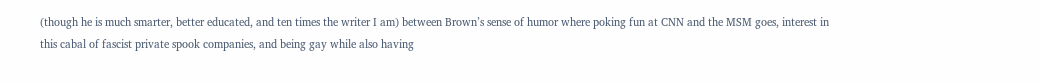(though he is much smarter, better educated, and ten times the writer I am) between Brown’s sense of humor where poking fun at CNN and the MSM goes, interest in this cabal of fascist private spook companies, and being gay while also having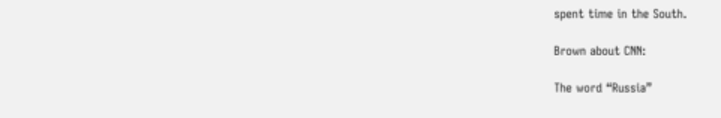spent time in the South.

Brown about CNN:

The word “Russia”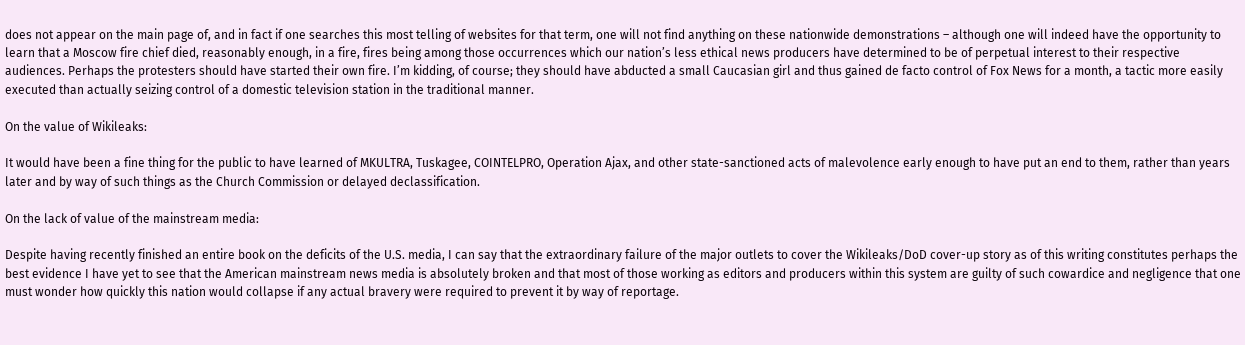does not appear on the main page of, and in fact if one searches this most telling of websites for that term, one will not find anything on these nationwide demonstrations – although one will indeed have the opportunity to learn that a Moscow fire chief died, reasonably enough, in a fire, fires being among those occurrences which our nation’s less ethical news producers have determined to be of perpetual interest to their respective audiences. Perhaps the protesters should have started their own fire. I’m kidding, of course; they should have abducted a small Caucasian girl and thus gained de facto control of Fox News for a month, a tactic more easily executed than actually seizing control of a domestic television station in the traditional manner.

On the value of Wikileaks:

It would have been a fine thing for the public to have learned of MKULTRA, Tuskagee, COINTELPRO, Operation Ajax, and other state-sanctioned acts of malevolence early enough to have put an end to them, rather than years later and by way of such things as the Church Commission or delayed declassification.

On the lack of value of the mainstream media:

Despite having recently finished an entire book on the deficits of the U.S. media, I can say that the extraordinary failure of the major outlets to cover the Wikileaks/DoD cover-up story as of this writing constitutes perhaps the best evidence I have yet to see that the American mainstream news media is absolutely broken and that most of those working as editors and producers within this system are guilty of such cowardice and negligence that one must wonder how quickly this nation would collapse if any actual bravery were required to prevent it by way of reportage.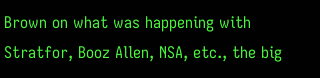Brown on what was happening with Stratfor, Booz Allen, NSA, etc., the big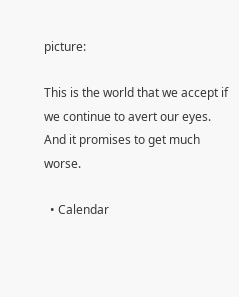picture:

This is the world that we accept if we continue to avert our eyes. And it promises to get much worse.

  • Calendar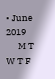• June 2019
      M T W T F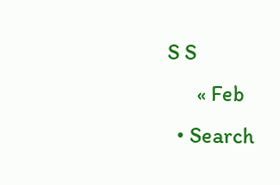S S
      « Feb
  • Search